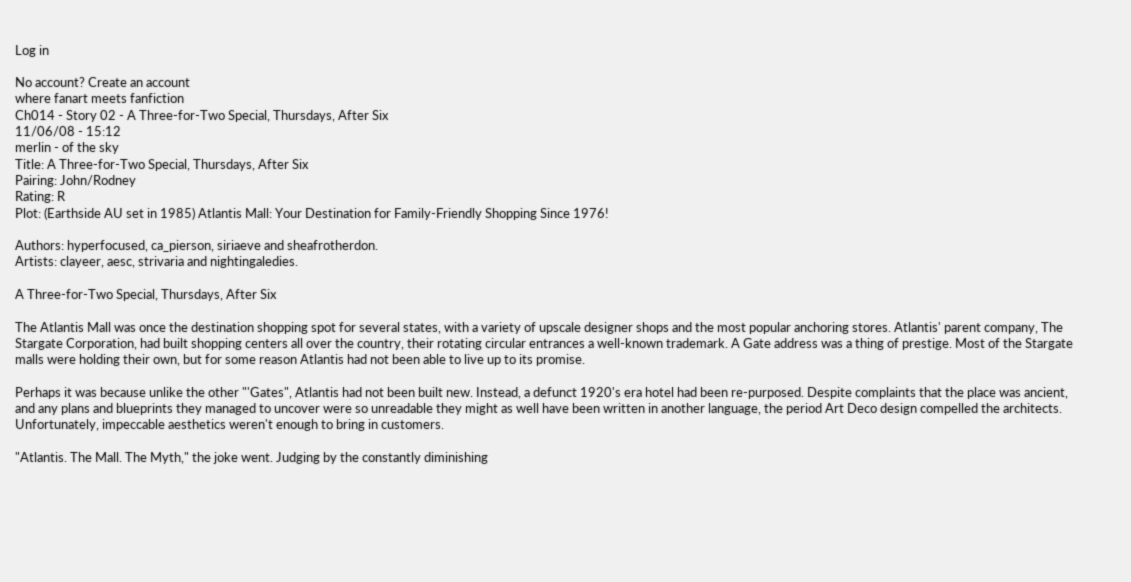Log in

No account? Create an account
where fanart meets fanfiction
Ch014 - Story 02 - A Three-for-Two Special, Thursdays, After Six
11/06/08 - 15:12
merlin - of the sky
Title: A Three-for-Two Special, Thursdays, After Six
Pairing: John/Rodney
Rating: R
Plot: (Earthside AU set in 1985) Atlantis Mall: Your Destination for Family-Friendly Shopping Since 1976!

Authors: hyperfocused, ca_pierson, siriaeve and sheafrotherdon.
Artists: clayeer, aesc, strivaria and nightingaledies.

A Three-for-Two Special, Thursdays, After Six

The Atlantis Mall was once the destination shopping spot for several states, with a variety of upscale designer shops and the most popular anchoring stores. Atlantis' parent company, The Stargate Corporation, had built shopping centers all over the country, their rotating circular entrances a well-known trademark. A Gate address was a thing of prestige. Most of the Stargate malls were holding their own, but for some reason Atlantis had not been able to live up to its promise.

Perhaps it was because unlike the other "'Gates", Atlantis had not been built new. Instead, a defunct 1920's era hotel had been re-purposed. Despite complaints that the place was ancient, and any plans and blueprints they managed to uncover were so unreadable they might as well have been written in another language, the period Art Deco design compelled the architects. Unfortunately, impeccable aesthetics weren't enough to bring in customers.

"Atlantis. The Mall. The Myth," the joke went. Judging by the constantly diminishing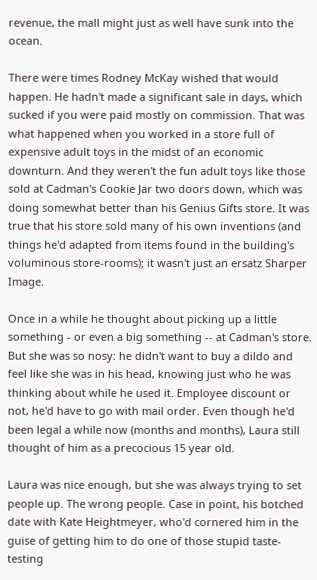revenue, the mall might just as well have sunk into the ocean.

There were times Rodney McKay wished that would happen. He hadn't made a significant sale in days, which sucked if you were paid mostly on commission. That was what happened when you worked in a store full of expensive adult toys in the midst of an economic downturn. And they weren't the fun adult toys like those sold at Cadman's Cookie Jar two doors down, which was doing somewhat better than his Genius Gifts store. It was true that his store sold many of his own inventions (and things he'd adapted from items found in the building's voluminous store-rooms); it wasn't just an ersatz Sharper Image.

Once in a while he thought about picking up a little something - or even a big something -- at Cadman's store. But she was so nosy: he didn't want to buy a dildo and feel like she was in his head, knowing just who he was thinking about while he used it. Employee discount or not, he'd have to go with mail order. Even though he'd been legal a while now (months and months), Laura still thought of him as a precocious 15 year old.

Laura was nice enough, but she was always trying to set people up. The wrong people. Case in point, his botched date with Kate Heightmeyer, who'd cornered him in the guise of getting him to do one of those stupid taste-testing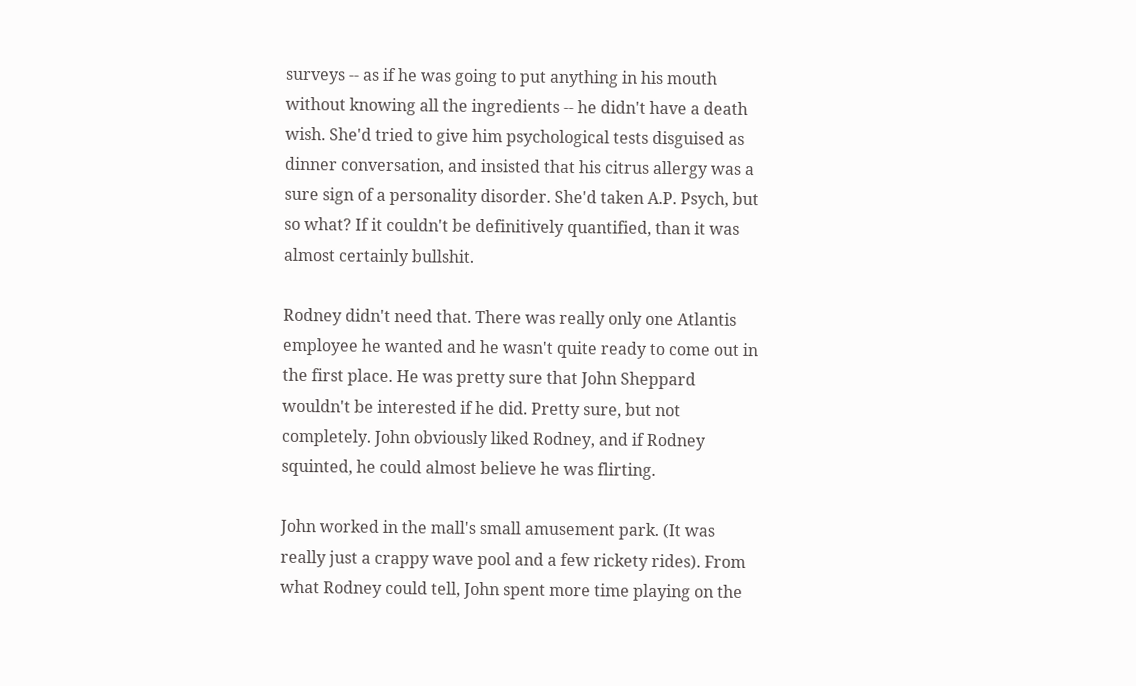surveys -- as if he was going to put anything in his mouth without knowing all the ingredients -- he didn't have a death wish. She'd tried to give him psychological tests disguised as dinner conversation, and insisted that his citrus allergy was a sure sign of a personality disorder. She'd taken A.P. Psych, but so what? If it couldn't be definitively quantified, than it was almost certainly bullshit.

Rodney didn't need that. There was really only one Atlantis employee he wanted and he wasn't quite ready to come out in the first place. He was pretty sure that John Sheppard wouldn't be interested if he did. Pretty sure, but not completely. John obviously liked Rodney, and if Rodney squinted, he could almost believe he was flirting.

John worked in the mall's small amusement park. (It was really just a crappy wave pool and a few rickety rides). From what Rodney could tell, John spent more time playing on the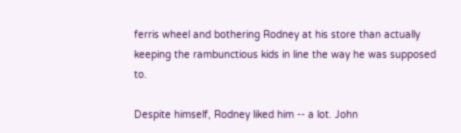ferris wheel and bothering Rodney at his store than actually keeping the rambunctious kids in line the way he was supposed to.

Despite himself, Rodney liked him -- a lot. John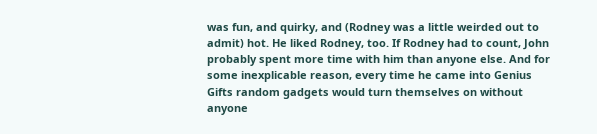was fun, and quirky, and (Rodney was a little weirded out to admit) hot. He liked Rodney, too. If Rodney had to count, John probably spent more time with him than anyone else. And for some inexplicable reason, every time he came into Genius Gifts random gadgets would turn themselves on without anyone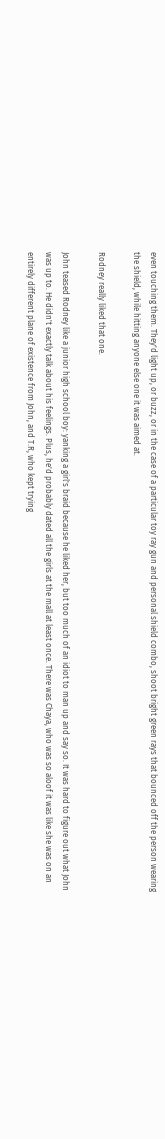even touching them. They'd light up, or buzz, or in the case of a particular toy ray gun and personal shield combo, shoot bright green rays that bounced off the person wearing the shield, while hitting anyone else one it was aimed at.

Rodney really liked that one.

John teased Rodney like a junior high school boy: yanking a girl's braid because he liked her, but too much of an idiot to man up and say so. It was hard to figure out what John was up to. He didn't exactly talk about his feelings. Plus, he'd probably dated all the girls at the mall at least once. There was Chaya, who was so aloof it was like she was on an entirely different plane of existence from John, and T.R, who kept trying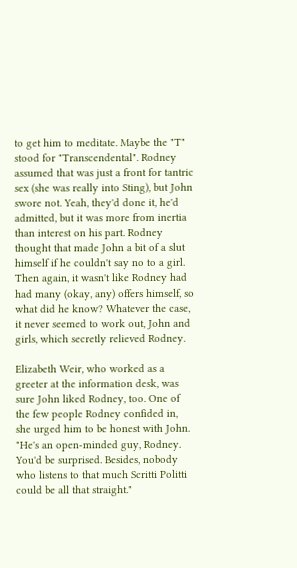to get him to meditate. Maybe the "T" stood for "Transcendental". Rodney assumed that was just a front for tantric sex (she was really into Sting), but John swore not. Yeah, they'd done it, he'd admitted, but it was more from inertia than interest on his part. Rodney thought that made John a bit of a slut himself if he couldn't say no to a girl. Then again, it wasn't like Rodney had had many (okay, any) offers himself, so what did he know? Whatever the case, it never seemed to work out, John and girls, which secretly relieved Rodney.

Elizabeth Weir, who worked as a greeter at the information desk, was sure John liked Rodney, too. One of the few people Rodney confided in, she urged him to be honest with John. "He's an open-minded guy, Rodney. You'd be surprised. Besides, nobody who listens to that much Scritti Politti could be all that straight."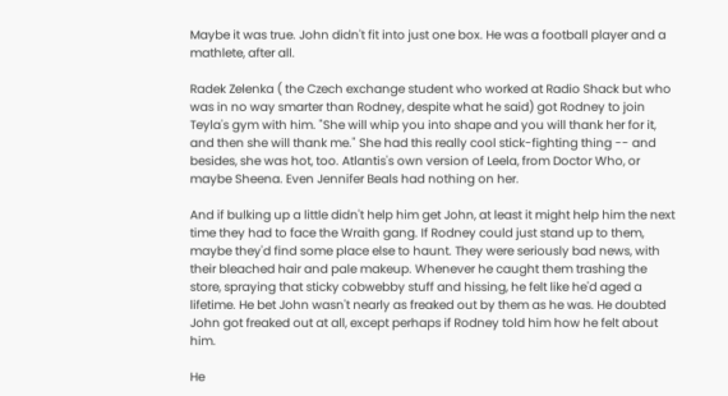Maybe it was true. John didn't fit into just one box. He was a football player and a mathlete, after all.

Radek Zelenka ( the Czech exchange student who worked at Radio Shack but who was in no way smarter than Rodney, despite what he said) got Rodney to join Teyla's gym with him. "She will whip you into shape and you will thank her for it, and then she will thank me." She had this really cool stick-fighting thing -- and besides, she was hot, too. Atlantis's own version of Leela, from Doctor Who, or maybe Sheena. Even Jennifer Beals had nothing on her.

And if bulking up a little didn't help him get John, at least it might help him the next time they had to face the Wraith gang. If Rodney could just stand up to them, maybe they'd find some place else to haunt. They were seriously bad news, with their bleached hair and pale makeup. Whenever he caught them trashing the store, spraying that sticky cobwebby stuff and hissing, he felt like he'd aged a lifetime. He bet John wasn't nearly as freaked out by them as he was. He doubted John got freaked out at all, except perhaps if Rodney told him how he felt about him.

He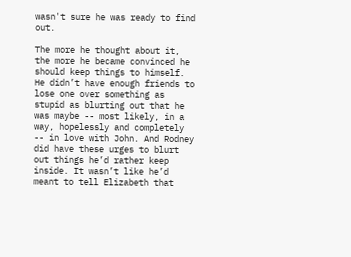wasn't sure he was ready to find out.

The more he thought about it, the more he became convinced he should keep things to himself. He didn’t have enough friends to lose one over something as stupid as blurting out that he was maybe -- most likely, in a way, hopelessly and completely -- in love with John. And Rodney did have these urges to blurt out things he’d rather keep inside. It wasn’t like he’d meant to tell Elizabeth that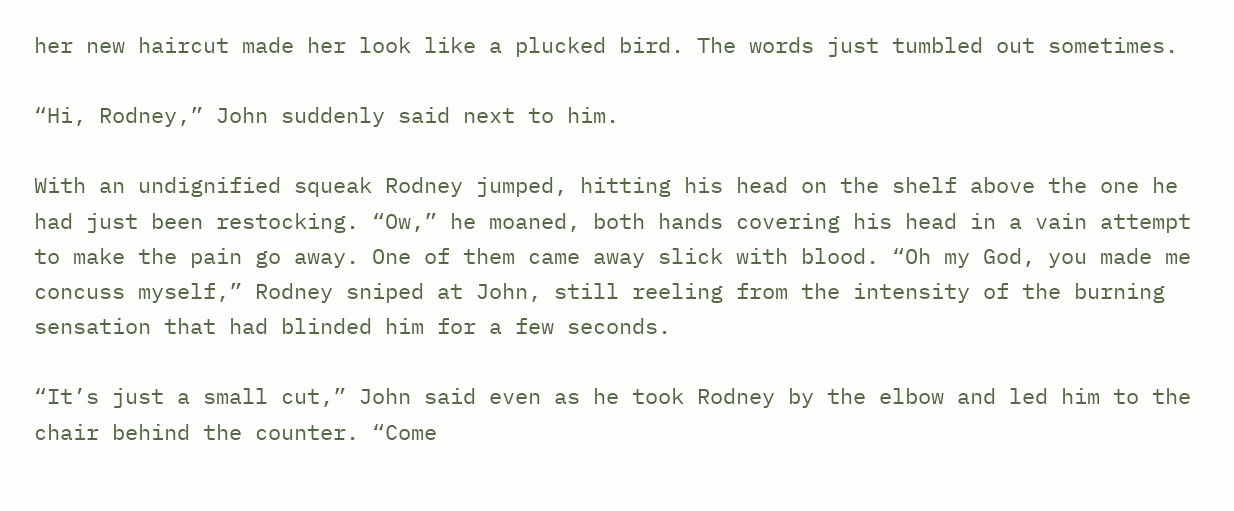her new haircut made her look like a plucked bird. The words just tumbled out sometimes.

“Hi, Rodney,” John suddenly said next to him.

With an undignified squeak Rodney jumped, hitting his head on the shelf above the one he had just been restocking. “Ow,” he moaned, both hands covering his head in a vain attempt to make the pain go away. One of them came away slick with blood. “Oh my God, you made me concuss myself,” Rodney sniped at John, still reeling from the intensity of the burning sensation that had blinded him for a few seconds.

“It’s just a small cut,” John said even as he took Rodney by the elbow and led him to the chair behind the counter. “Come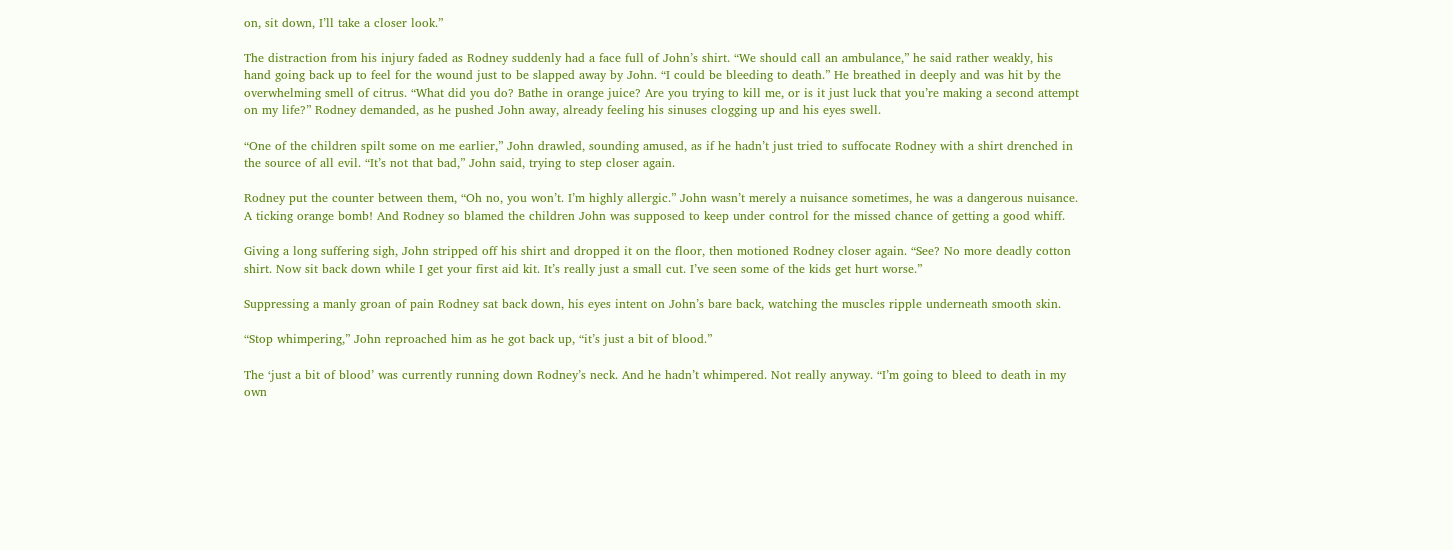on, sit down, I’ll take a closer look.”

The distraction from his injury faded as Rodney suddenly had a face full of John’s shirt. “We should call an ambulance,” he said rather weakly, his hand going back up to feel for the wound just to be slapped away by John. “I could be bleeding to death.” He breathed in deeply and was hit by the overwhelming smell of citrus. “What did you do? Bathe in orange juice? Are you trying to kill me, or is it just luck that you’re making a second attempt on my life?” Rodney demanded, as he pushed John away, already feeling his sinuses clogging up and his eyes swell.

“One of the children spilt some on me earlier,” John drawled, sounding amused, as if he hadn’t just tried to suffocate Rodney with a shirt drenched in the source of all evil. “It’s not that bad,” John said, trying to step closer again.

Rodney put the counter between them, “Oh no, you won’t. I’m highly allergic.” John wasn’t merely a nuisance sometimes, he was a dangerous nuisance. A ticking orange bomb! And Rodney so blamed the children John was supposed to keep under control for the missed chance of getting a good whiff.

Giving a long suffering sigh, John stripped off his shirt and dropped it on the floor, then motioned Rodney closer again. “See? No more deadly cotton shirt. Now sit back down while I get your first aid kit. It’s really just a small cut. I’ve seen some of the kids get hurt worse.”

Suppressing a manly groan of pain Rodney sat back down, his eyes intent on John’s bare back, watching the muscles ripple underneath smooth skin.

“Stop whimpering,” John reproached him as he got back up, “it’s just a bit of blood.”

The ‘just a bit of blood’ was currently running down Rodney’s neck. And he hadn’t whimpered. Not really anyway. “I’m going to bleed to death in my own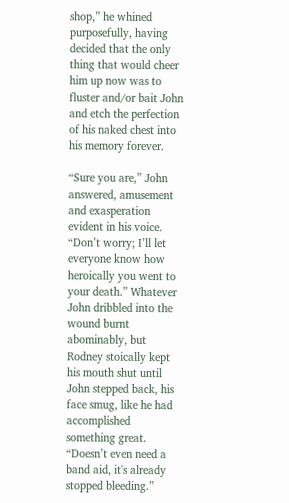shop,” he whined purposefully, having decided that the only thing that would cheer him up now was to fluster and/or bait John and etch the perfection of his naked chest into his memory forever.

“Sure you are,” John answered, amusement and exasperation evident in his voice. “Don’t worry; I’ll let everyone know how heroically you went to your death.” Whatever John dribbled into the wound burnt abominably, but Rodney stoically kept his mouth shut until John stepped back, his face smug, like he had accomplished something great. “Doesn’t even need a band aid, it's already stopped bleeding.”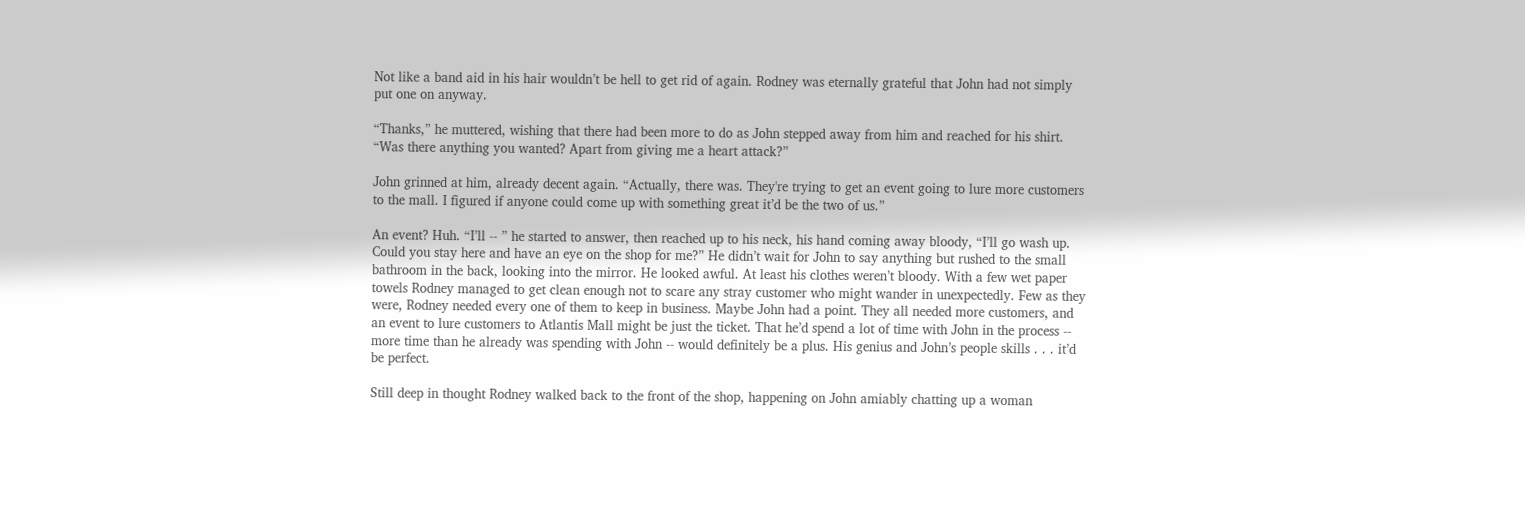Not like a band aid in his hair wouldn’t be hell to get rid of again. Rodney was eternally grateful that John had not simply put one on anyway.

“Thanks,” he muttered, wishing that there had been more to do as John stepped away from him and reached for his shirt. “Was there anything you wanted? Apart from giving me a heart attack?”

John grinned at him, already decent again. “Actually, there was. They're trying to get an event going to lure more customers to the mall. I figured if anyone could come up with something great it’d be the two of us.”

An event? Huh. “I’ll -- ” he started to answer, then reached up to his neck, his hand coming away bloody, “I’ll go wash up. Could you stay here and have an eye on the shop for me?” He didn’t wait for John to say anything but rushed to the small bathroom in the back, looking into the mirror. He looked awful. At least his clothes weren’t bloody. With a few wet paper towels Rodney managed to get clean enough not to scare any stray customer who might wander in unexpectedly. Few as they were, Rodney needed every one of them to keep in business. Maybe John had a point. They all needed more customers, and an event to lure customers to Atlantis Mall might be just the ticket. That he’d spend a lot of time with John in the process -- more time than he already was spending with John -- would definitely be a plus. His genius and John’s people skills . . . it’d be perfect.

Still deep in thought Rodney walked back to the front of the shop, happening on John amiably chatting up a woman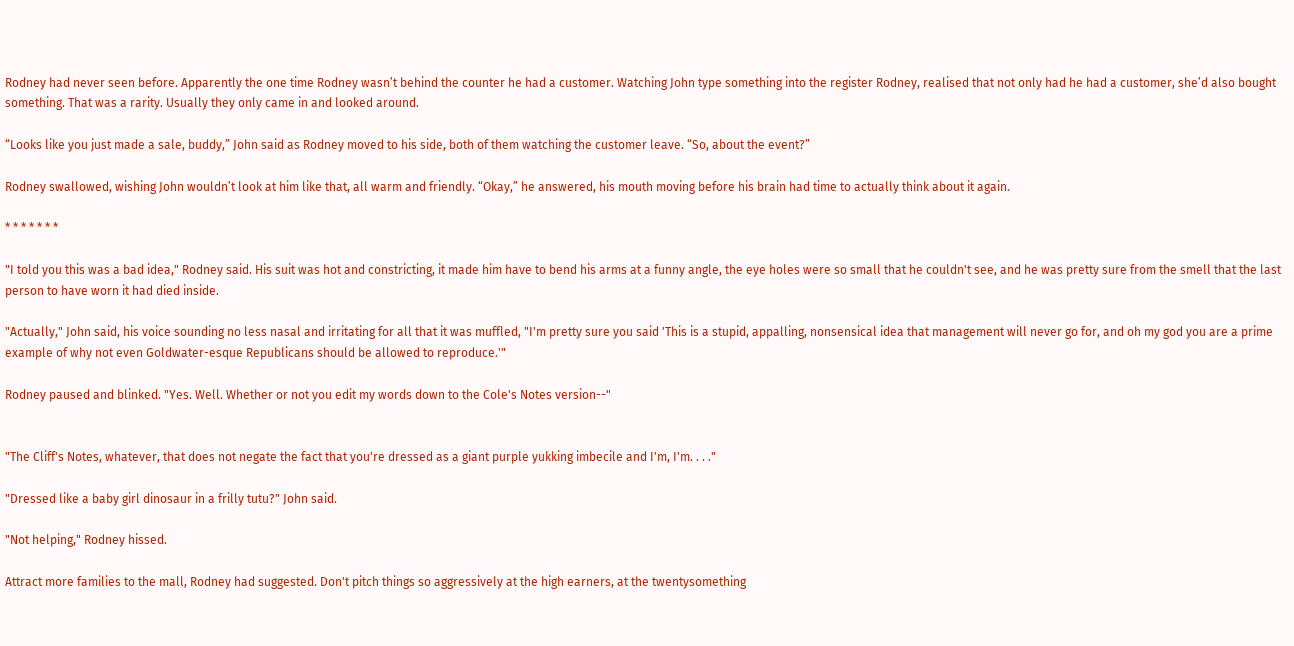Rodney had never seen before. Apparently the one time Rodney wasn’t behind the counter he had a customer. Watching John type something into the register Rodney, realised that not only had he had a customer, she’d also bought something. That was a rarity. Usually they only came in and looked around.

“Looks like you just made a sale, buddy,” John said as Rodney moved to his side, both of them watching the customer leave. “So, about the event?”

Rodney swallowed, wishing John wouldn’t look at him like that, all warm and friendly. “Okay,” he answered, his mouth moving before his brain had time to actually think about it again.

* * * * * * *

"I told you this was a bad idea," Rodney said. His suit was hot and constricting, it made him have to bend his arms at a funny angle, the eye holes were so small that he couldn't see, and he was pretty sure from the smell that the last person to have worn it had died inside.

"Actually," John said, his voice sounding no less nasal and irritating for all that it was muffled, "I'm pretty sure you said 'This is a stupid, appalling, nonsensical idea that management will never go for, and oh my god you are a prime example of why not even Goldwater-esque Republicans should be allowed to reproduce.'"

Rodney paused and blinked. "Yes. Well. Whether or not you edit my words down to the Cole's Notes version--"


"The Cliff's Notes, whatever, that does not negate the fact that you're dressed as a giant purple yukking imbecile and I'm, I'm. . . ."

"Dressed like a baby girl dinosaur in a frilly tutu?" John said.

"Not helping," Rodney hissed.

Attract more families to the mall, Rodney had suggested. Don't pitch things so aggressively at the high earners, at the twentysomething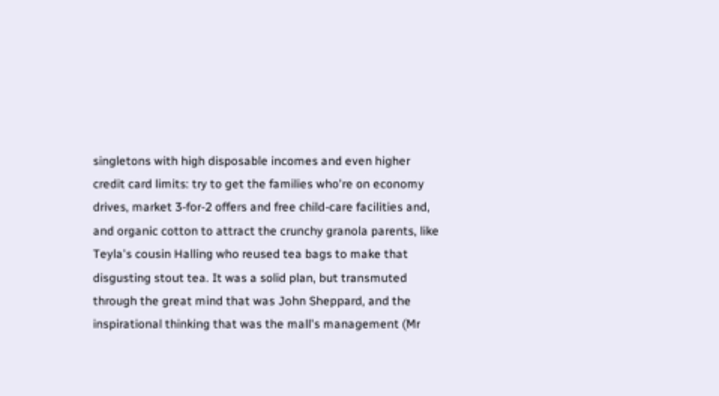singletons with high disposable incomes and even higher credit card limits: try to get the families who're on economy drives, market 3-for-2 offers and free child-care facilities and, and organic cotton to attract the crunchy granola parents, like Teyla's cousin Halling who reused tea bags to make that disgusting stout tea. It was a solid plan, but transmuted through the great mind that was John Sheppard, and the inspirational thinking that was the mall's management (Mr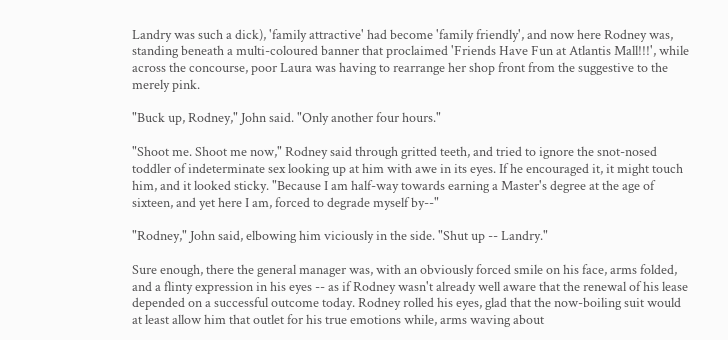Landry was such a dick), 'family attractive' had become 'family friendly', and now here Rodney was, standing beneath a multi-coloured banner that proclaimed 'Friends Have Fun at Atlantis Mall!!!', while across the concourse, poor Laura was having to rearrange her shop front from the suggestive to the merely pink.

"Buck up, Rodney," John said. "Only another four hours."

"Shoot me. Shoot me now," Rodney said through gritted teeth, and tried to ignore the snot-nosed toddler of indeterminate sex looking up at him with awe in its eyes. If he encouraged it, it might touch him, and it looked sticky. "Because I am half-way towards earning a Master's degree at the age of sixteen, and yet here I am, forced to degrade myself by--"

"Rodney," John said, elbowing him viciously in the side. "Shut up -- Landry."

Sure enough, there the general manager was, with an obviously forced smile on his face, arms folded, and a flinty expression in his eyes -- as if Rodney wasn't already well aware that the renewal of his lease depended on a successful outcome today. Rodney rolled his eyes, glad that the now-boiling suit would at least allow him that outlet for his true emotions while, arms waving about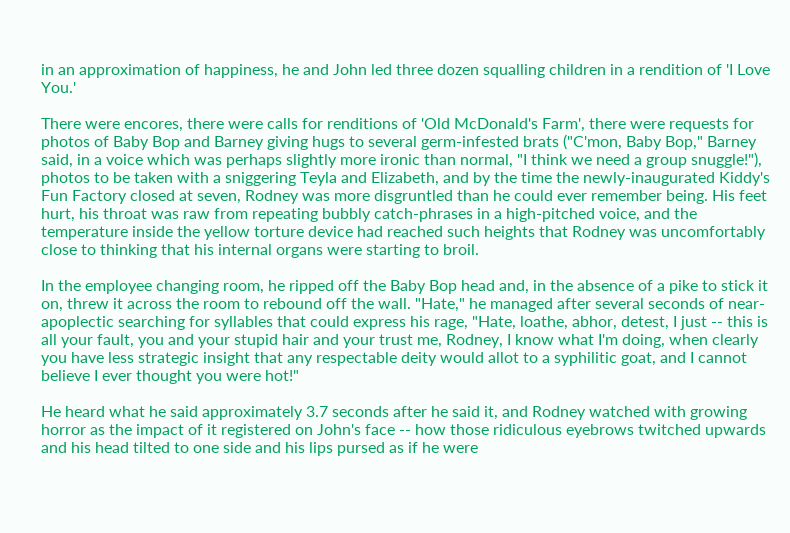in an approximation of happiness, he and John led three dozen squalling children in a rendition of 'I Love You.'

There were encores, there were calls for renditions of 'Old McDonald's Farm', there were requests for photos of Baby Bop and Barney giving hugs to several germ-infested brats ("C'mon, Baby Bop," Barney said, in a voice which was perhaps slightly more ironic than normal, "I think we need a group snuggle!"), photos to be taken with a sniggering Teyla and Elizabeth, and by the time the newly-inaugurated Kiddy's Fun Factory closed at seven, Rodney was more disgruntled than he could ever remember being. His feet hurt, his throat was raw from repeating bubbly catch-phrases in a high-pitched voice, and the temperature inside the yellow torture device had reached such heights that Rodney was uncomfortably close to thinking that his internal organs were starting to broil.

In the employee changing room, he ripped off the Baby Bop head and, in the absence of a pike to stick it on, threw it across the room to rebound off the wall. "Hate," he managed after several seconds of near-apoplectic searching for syllables that could express his rage, "Hate, loathe, abhor, detest, I just -- this is all your fault, you and your stupid hair and your trust me, Rodney, I know what I'm doing, when clearly you have less strategic insight that any respectable deity would allot to a syphilitic goat, and I cannot believe I ever thought you were hot!"

He heard what he said approximately 3.7 seconds after he said it, and Rodney watched with growing horror as the impact of it registered on John's face -- how those ridiculous eyebrows twitched upwards and his head tilted to one side and his lips pursed as if he were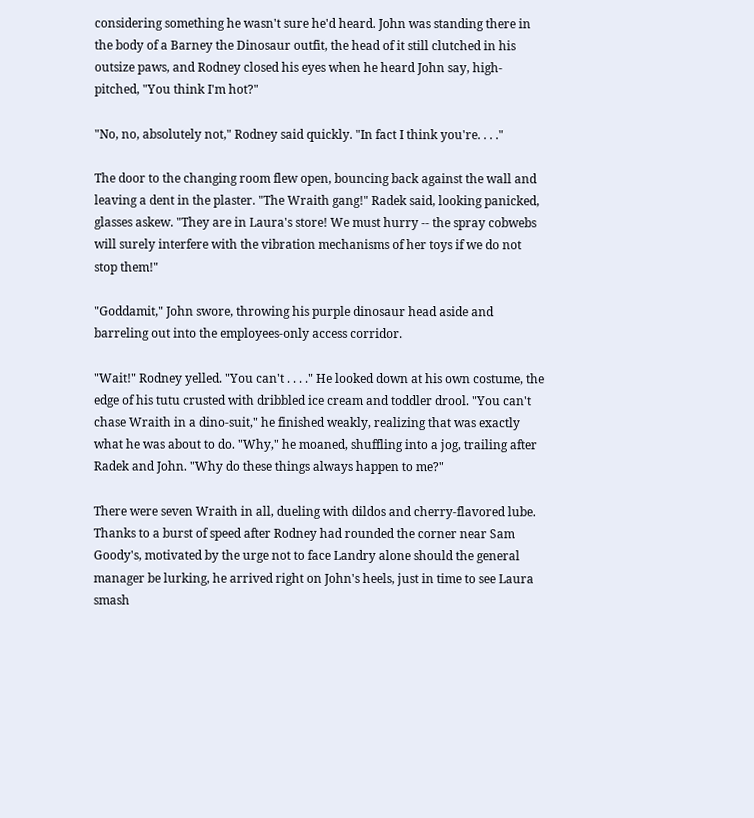considering something he wasn't sure he'd heard. John was standing there in the body of a Barney the Dinosaur outfit, the head of it still clutched in his outsize paws, and Rodney closed his eyes when he heard John say, high-pitched, "You think I'm hot?"

"No, no, absolutely not," Rodney said quickly. "In fact I think you're. . . ."

The door to the changing room flew open, bouncing back against the wall and leaving a dent in the plaster. "The Wraith gang!" Radek said, looking panicked, glasses askew. "They are in Laura's store! We must hurry -- the spray cobwebs will surely interfere with the vibration mechanisms of her toys if we do not stop them!"

"Goddamit," John swore, throwing his purple dinosaur head aside and barreling out into the employees-only access corridor.

"Wait!" Rodney yelled. "You can't . . . ." He looked down at his own costume, the edge of his tutu crusted with dribbled ice cream and toddler drool. "You can't chase Wraith in a dino-suit," he finished weakly, realizing that was exactly what he was about to do. "Why," he moaned, shuffling into a jog, trailing after Radek and John. "Why do these things always happen to me?"

There were seven Wraith in all, dueling with dildos and cherry-flavored lube. Thanks to a burst of speed after Rodney had rounded the corner near Sam Goody's, motivated by the urge not to face Landry alone should the general manager be lurking, he arrived right on John's heels, just in time to see Laura smash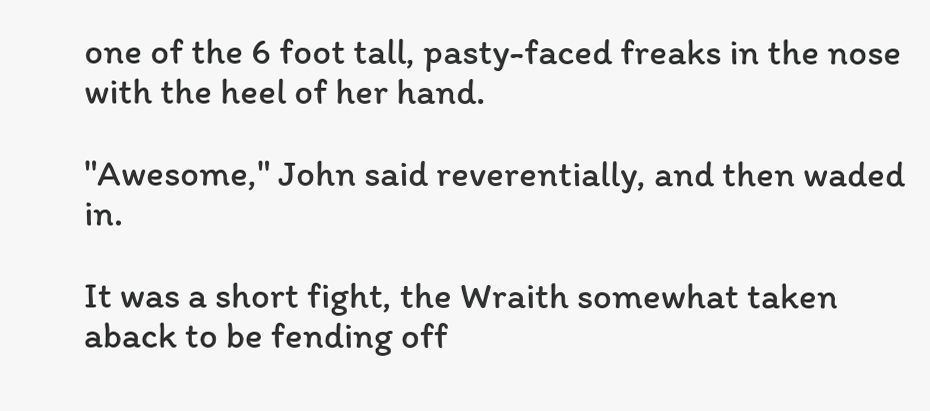one of the 6 foot tall, pasty-faced freaks in the nose with the heel of her hand.

"Awesome," John said reverentially, and then waded in.

It was a short fight, the Wraith somewhat taken aback to be fending off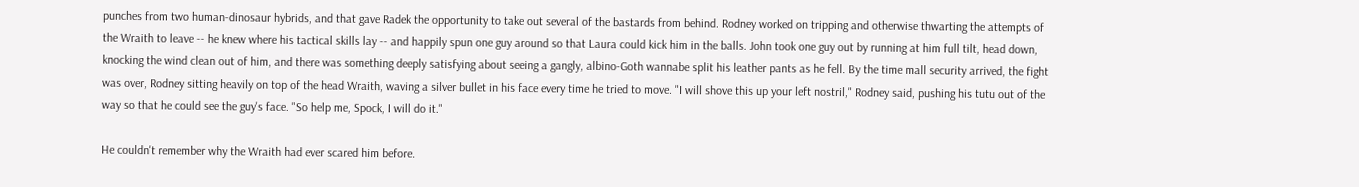punches from two human-dinosaur hybrids, and that gave Radek the opportunity to take out several of the bastards from behind. Rodney worked on tripping and otherwise thwarting the attempts of the Wraith to leave -- he knew where his tactical skills lay -- and happily spun one guy around so that Laura could kick him in the balls. John took one guy out by running at him full tilt, head down, knocking the wind clean out of him, and there was something deeply satisfying about seeing a gangly, albino-Goth wannabe split his leather pants as he fell. By the time mall security arrived, the fight was over, Rodney sitting heavily on top of the head Wraith, waving a silver bullet in his face every time he tried to move. "I will shove this up your left nostril," Rodney said, pushing his tutu out of the way so that he could see the guy's face. "So help me, Spock, I will do it."

He couldn't remember why the Wraith had ever scared him before.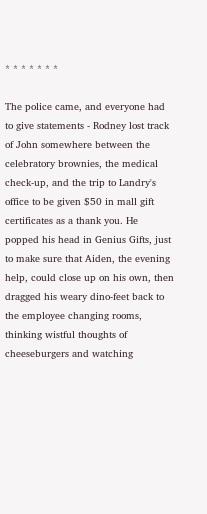* * * * * * *

The police came, and everyone had to give statements - Rodney lost track of John somewhere between the celebratory brownies, the medical check-up, and the trip to Landry's office to be given $50 in mall gift certificates as a thank you. He popped his head in Genius Gifts, just to make sure that Aiden, the evening help, could close up on his own, then dragged his weary dino-feet back to the employee changing rooms, thinking wistful thoughts of cheeseburgers and watching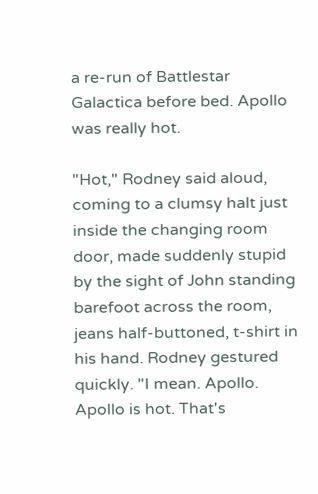a re-run of Battlestar Galactica before bed. Apollo was really hot.

"Hot," Rodney said aloud, coming to a clumsy halt just inside the changing room door, made suddenly stupid by the sight of John standing barefoot across the room, jeans half-buttoned, t-shirt in his hand. Rodney gestured quickly. "I mean. Apollo. Apollo is hot. That's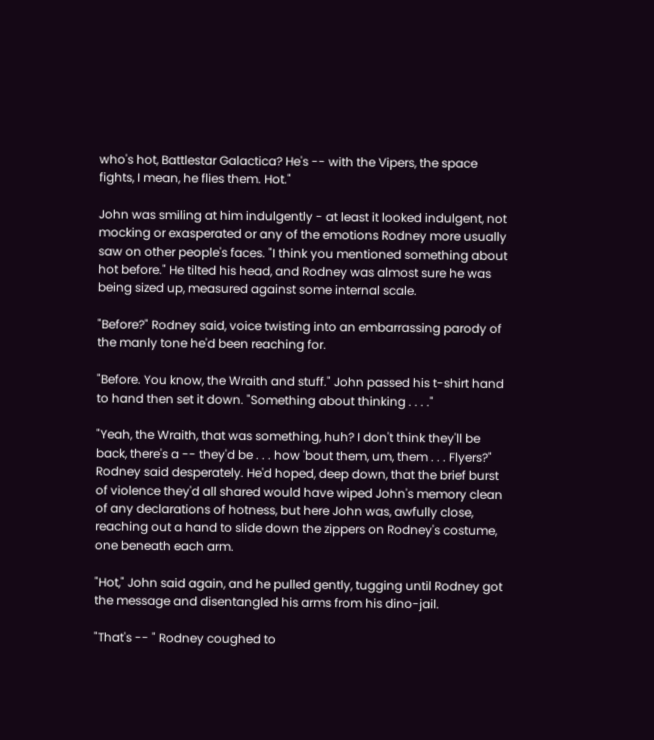who's hot, Battlestar Galactica? He's -- with the Vipers, the space fights, I mean, he flies them. Hot."

John was smiling at him indulgently - at least it looked indulgent, not mocking or exasperated or any of the emotions Rodney more usually saw on other people's faces. "I think you mentioned something about hot before." He tilted his head, and Rodney was almost sure he was being sized up, measured against some internal scale.

"Before?" Rodney said, voice twisting into an embarrassing parody of the manly tone he'd been reaching for.

"Before. You know, the Wraith and stuff." John passed his t-shirt hand to hand then set it down. "Something about thinking . . . ."

"Yeah, the Wraith, that was something, huh? I don't think they'll be back, there's a -- they'd be . . . how 'bout them, um, them . . . Flyers?" Rodney said desperately. He'd hoped, deep down, that the brief burst of violence they'd all shared would have wiped John's memory clean of any declarations of hotness, but here John was, awfully close, reaching out a hand to slide down the zippers on Rodney's costume, one beneath each arm.

"Hot," John said again, and he pulled gently, tugging until Rodney got the message and disentangled his arms from his dino-jail.

"That's -- " Rodney coughed to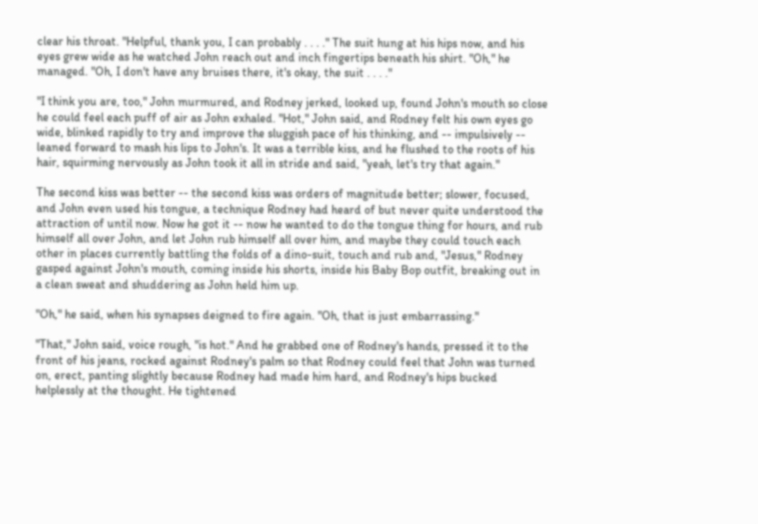clear his throat. "Helpful, thank you, I can probably . . . ." The suit hung at his hips now, and his eyes grew wide as he watched John reach out and inch fingertips beneath his shirt. "Oh," he managed. "Oh, I don't have any bruises there, it's okay, the suit . . . ."

"I think you are, too," John murmured, and Rodney jerked, looked up, found John's mouth so close he could feel each puff of air as John exhaled. "Hot," John said, and Rodney felt his own eyes go wide, blinked rapidly to try and improve the sluggish pace of his thinking, and -- impulsively -- leaned forward to mash his lips to John's. It was a terrible kiss, and he flushed to the roots of his hair, squirming nervously as John took it all in stride and said, "yeah, let's try that again."

The second kiss was better -- the second kiss was orders of magnitude better; slower, focused, and John even used his tongue, a technique Rodney had heard of but never quite understood the attraction of until now. Now he got it -- now he wanted to do the tongue thing for hours, and rub himself all over John, and let John rub himself all over him, and maybe they could touch each other in places currently battling the folds of a dino-suit, touch and rub and, "Jesus," Rodney gasped against John's mouth, coming inside his shorts, inside his Baby Bop outfit, breaking out in a clean sweat and shuddering as John held him up.

"Oh," he said, when his synapses deigned to fire again. "Oh, that is just embarrassing."

"That," John said, voice rough, "is hot." And he grabbed one of Rodney's hands, pressed it to the front of his jeans, rocked against Rodney's palm so that Rodney could feel that John was turned on, erect, panting slightly because Rodney had made him hard, and Rodney's hips bucked helplessly at the thought. He tightened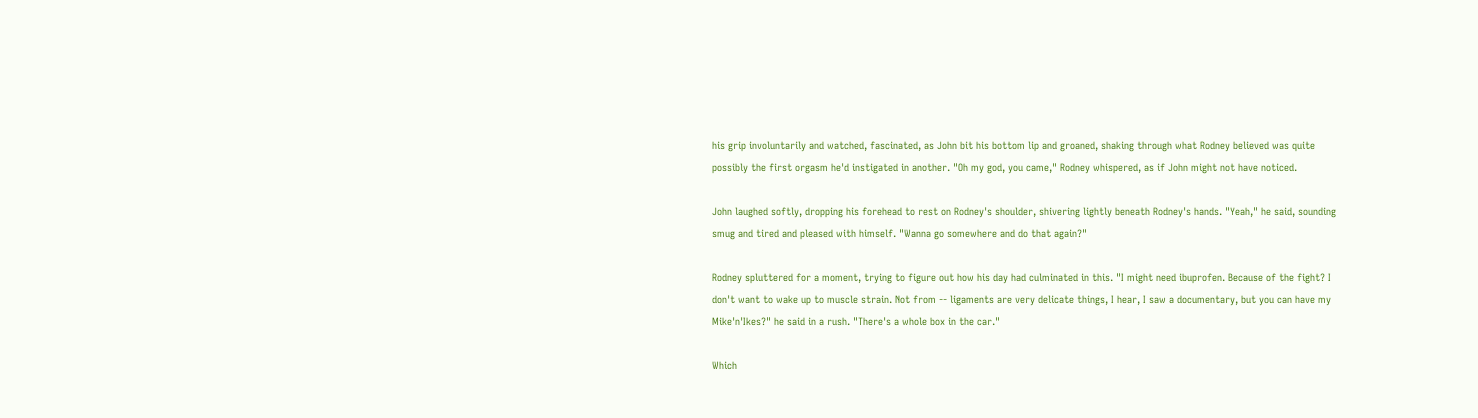his grip involuntarily and watched, fascinated, as John bit his bottom lip and groaned, shaking through what Rodney believed was quite possibly the first orgasm he'd instigated in another. "Oh my god, you came," Rodney whispered, as if John might not have noticed.

John laughed softly, dropping his forehead to rest on Rodney's shoulder, shivering lightly beneath Rodney's hands. "Yeah," he said, sounding smug and tired and pleased with himself. "Wanna go somewhere and do that again?"

Rodney spluttered for a moment, trying to figure out how his day had culminated in this. "I might need ibuprofen. Because of the fight? I don't want to wake up to muscle strain. Not from -- ligaments are very delicate things, I hear, I saw a documentary, but you can have my Mike'n'Ikes?" he said in a rush. "There's a whole box in the car."

Which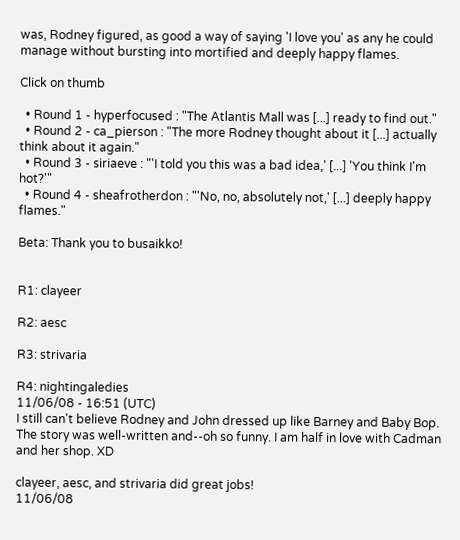was, Rodney figured, as good a way of saying 'I love you' as any he could manage without bursting into mortified and deeply happy flames.

Click on thumb

  • Round 1 - hyperfocused : "The Atlantis Mall was [...] ready to find out."
  • Round 2 - ca_pierson : "The more Rodney thought about it [...] actually think about it again."
  • Round 3 - siriaeve : "'I told you this was a bad idea,' [...] 'You think I'm hot?'"
  • Round 4 - sheafrotherdon : "'No, no, absolutely not,' [...] deeply happy flames."

Beta: Thank you to busaikko!


R1: clayeer

R2: aesc

R3: strivaria

R4: nightingaledies
11/06/08 - 16:51 (UTC)
I still can't believe Rodney and John dressed up like Barney and Baby Bop. The story was well-written and--oh so funny. I am half in love with Cadman and her shop. XD

clayeer, aesc, and strivaria did great jobs!
11/06/08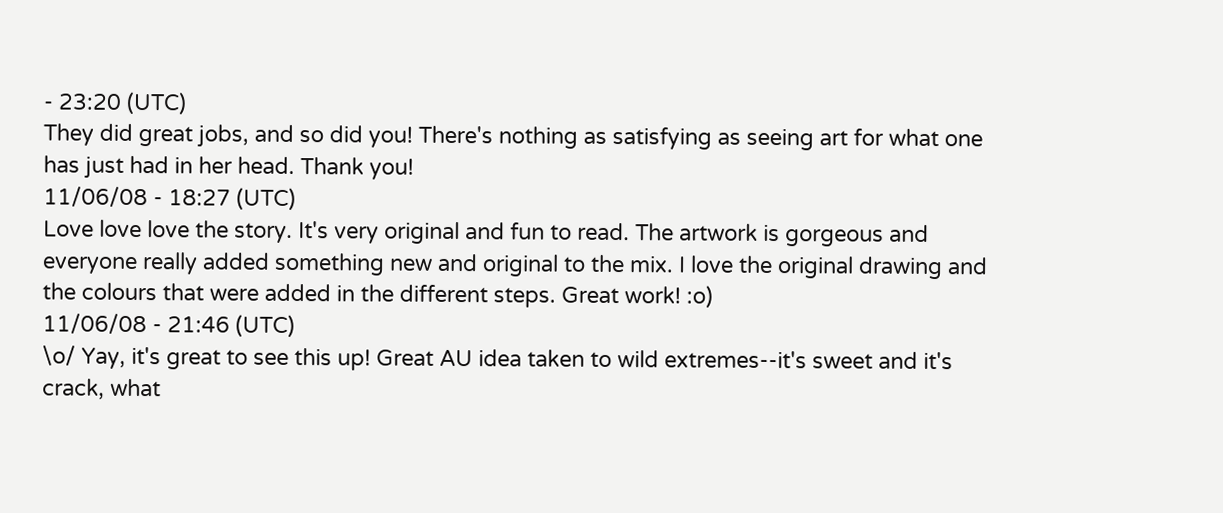- 23:20 (UTC)
They did great jobs, and so did you! There's nothing as satisfying as seeing art for what one has just had in her head. Thank you!
11/06/08 - 18:27 (UTC)
Love love love the story. It's very original and fun to read. The artwork is gorgeous and everyone really added something new and original to the mix. I love the original drawing and the colours that were added in the different steps. Great work! :o)
11/06/08 - 21:46 (UTC)
\o/ Yay, it's great to see this up! Great AU idea taken to wild extremes--it's sweet and it's crack, what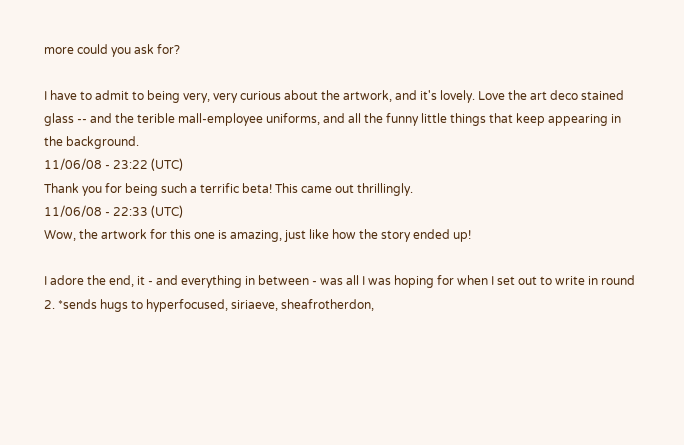more could you ask for?

I have to admit to being very, very curious about the artwork, and it's lovely. Love the art deco stained glass -- and the terible mall-employee uniforms, and all the funny little things that keep appearing in the background.
11/06/08 - 23:22 (UTC)
Thank you for being such a terrific beta! This came out thrillingly.
11/06/08 - 22:33 (UTC)
Wow, the artwork for this one is amazing, just like how the story ended up!

I adore the end, it - and everything in between - was all I was hoping for when I set out to write in round 2. *sends hugs to hyperfocused, siriaeve, sheafrotherdon,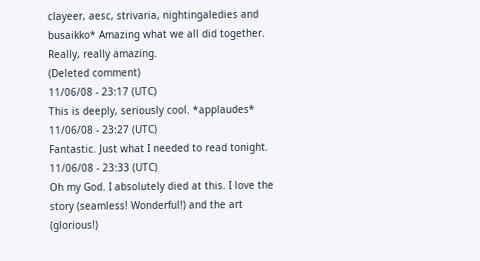clayeer, aesc, strivaria, nightingaledies and busaikko* Amazing what we all did together. Really, really amazing.
(Deleted comment)
11/06/08 - 23:17 (UTC)
This is deeply, seriously cool. *applaudes*
11/06/08 - 23:27 (UTC)
Fantastic. Just what I needed to read tonight.
11/06/08 - 23:33 (UTC)
Oh my God. I absolutely died at this. I love the story (seamless! Wonderful!) and the art (glorious!)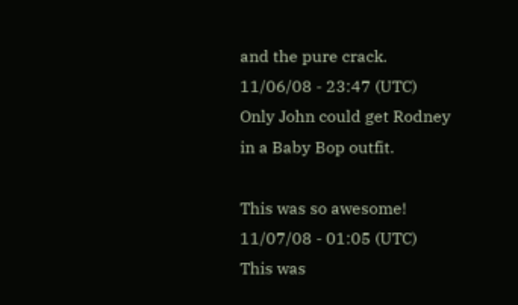and the pure crack.
11/06/08 - 23:47 (UTC)
Only John could get Rodney in a Baby Bop outfit.

This was so awesome!
11/07/08 - 01:05 (UTC)
This was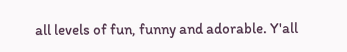all levels of fun, funny and adorable. Y'all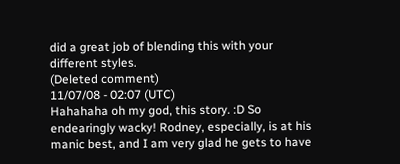did a great job of blending this with your different styles.
(Deleted comment)
11/07/08 - 02:07 (UTC)
Hahahaha oh my god, this story. :D So endearingly wacky! Rodney, especially, is at his manic best, and I am very glad he gets to have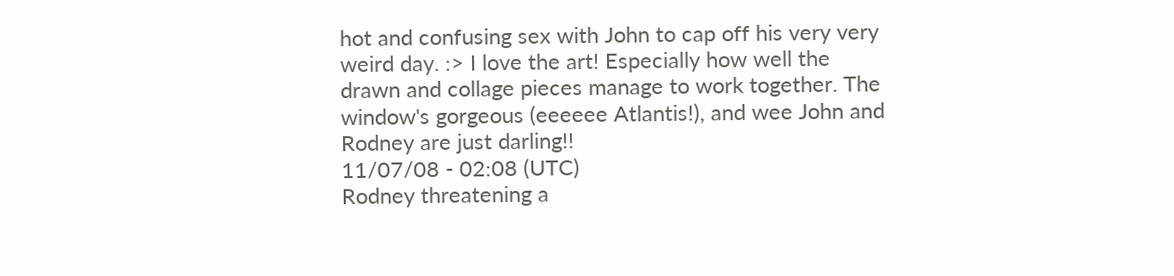hot and confusing sex with John to cap off his very very weird day. :> I love the art! Especially how well the drawn and collage pieces manage to work together. The window's gorgeous (eeeeee Atlantis!), and wee John and Rodney are just darling!!
11/07/08 - 02:08 (UTC)
Rodney threatening a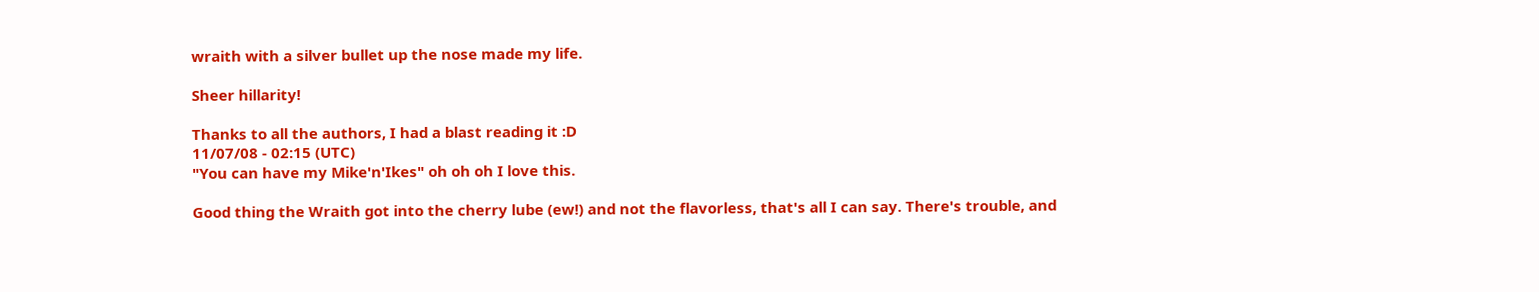wraith with a silver bullet up the nose made my life.

Sheer hillarity!

Thanks to all the authors, I had a blast reading it :D
11/07/08 - 02:15 (UTC)
"You can have my Mike'n'Ikes" oh oh oh I love this.

Good thing the Wraith got into the cherry lube (ew!) and not the flavorless, that's all I can say. There's trouble, and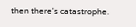then there's catastrophe.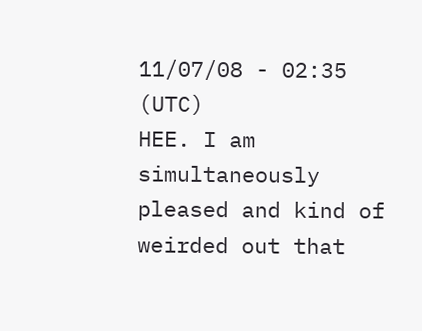11/07/08 - 02:35 (UTC)
HEE. I am simultaneously pleased and kind of weirded out that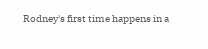Rodney's first time happens in a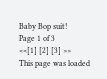Baby Bop suit!
Page 1 of 3
<<[1] [2] [3] >>
This page was loaded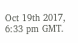Oct 19th 2017, 6:33 pm GMT.